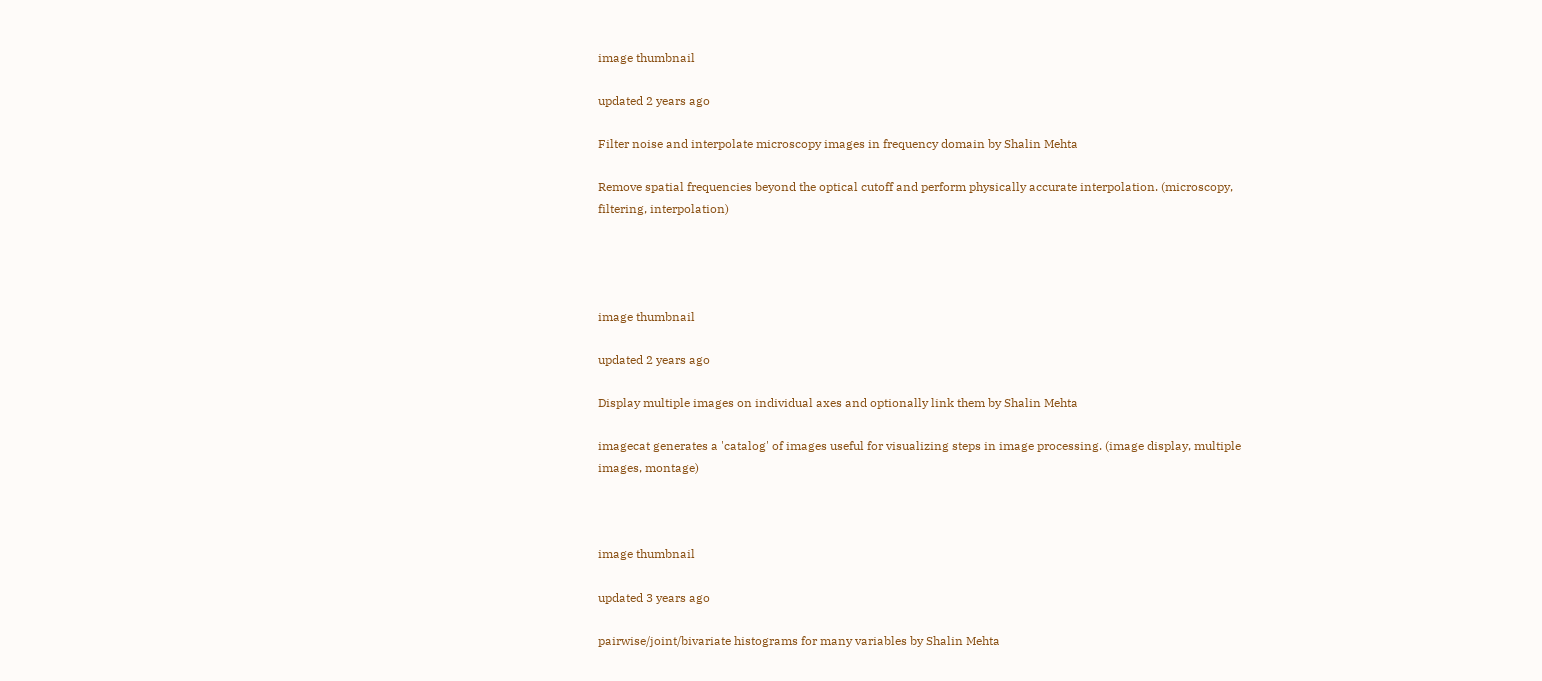image thumbnail

updated 2 years ago

Filter noise and interpolate microscopy images in frequency domain by Shalin Mehta

Remove spatial frequencies beyond the optical cutoff and perform physically accurate interpolation. (microscopy, filtering, interpolation)




image thumbnail

updated 2 years ago

Display multiple images on individual axes and optionally link them by Shalin Mehta

imagecat generates a 'catalog' of images useful for visualizing steps in image processing. (image display, multiple images, montage)



image thumbnail

updated 3 years ago

pairwise/joint/bivariate histograms for many variables by Shalin Mehta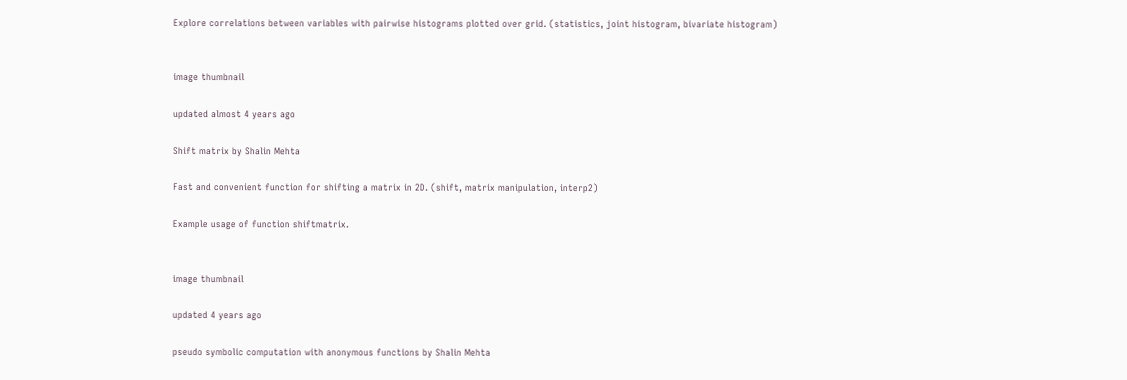Explore correlations between variables with pairwise histograms plotted over grid. (statistics, joint histogram, bivariate histogram)


image thumbnail

updated almost 4 years ago

Shift matrix by Shalin Mehta

Fast and convenient function for shifting a matrix in 2D. (shift, matrix manipulation, interp2)

Example usage of function shiftmatrix.


image thumbnail

updated 4 years ago

pseudo symbolic computation with anonymous functions by Shalin Mehta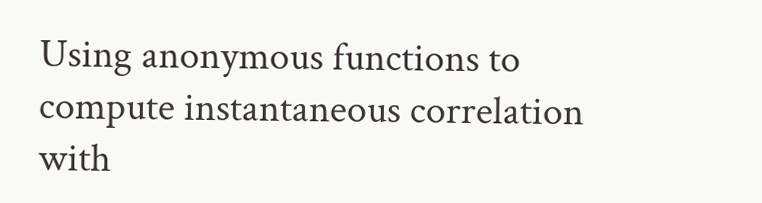Using anonymous functions to compute instantaneous correlation with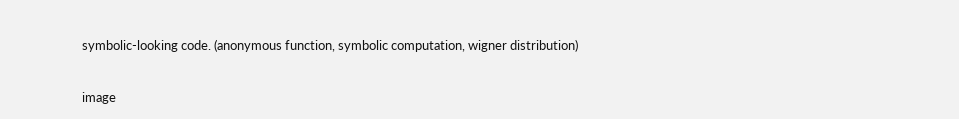symbolic-looking code. (anonymous function, symbolic computation, wigner distribution)


image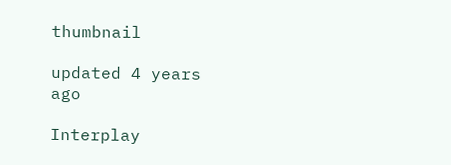thumbnail

updated 4 years ago

Interplay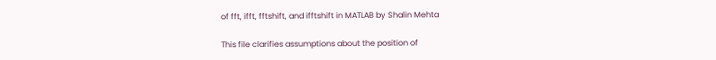of fft, ifft, fftshift, and ifftshift in MATLAB by Shalin Mehta

This file clarifies assumptions about the position of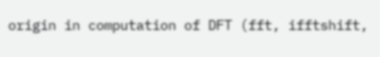origin in computation of DFT (fft, ifftshift,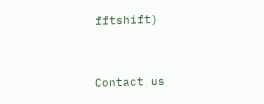fftshift)


Contact us